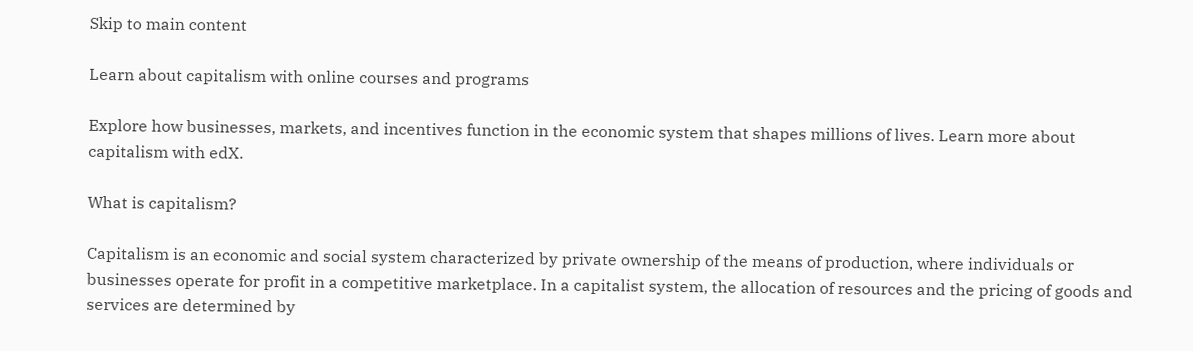Skip to main content

Learn about capitalism with online courses and programs

Explore how businesses, markets, and incentives function in the economic system that shapes millions of lives. Learn more about capitalism with edX.

What is capitalism?

Capitalism is an economic and social system characterized by private ownership of the means of production, where individuals or businesses operate for profit in a competitive marketplace. In a capitalist system, the allocation of resources and the pricing of goods and services are determined by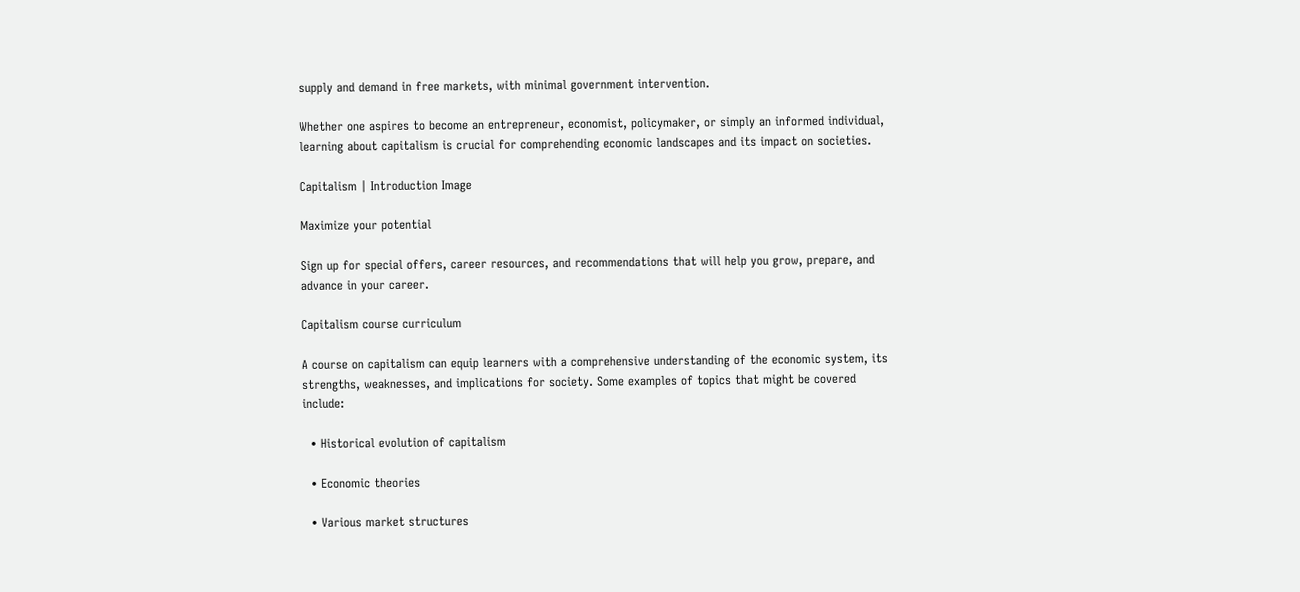supply and demand in free markets, with minimal government intervention.

Whether one aspires to become an entrepreneur, economist, policymaker, or simply an informed individual, learning about capitalism is crucial for comprehending economic landscapes and its impact on societies.

Capitalism | Introduction Image

Maximize your potential

Sign up for special offers, career resources, and recommendations that will help you grow, prepare, and advance in your career.

Capitalism course curriculum

A course on capitalism can equip learners with a comprehensive understanding of the economic system, its strengths, weaknesses, and implications for society. Some examples of topics that might be covered include:

  • Historical evolution of capitalism

  • Economic theories

  • Various market structures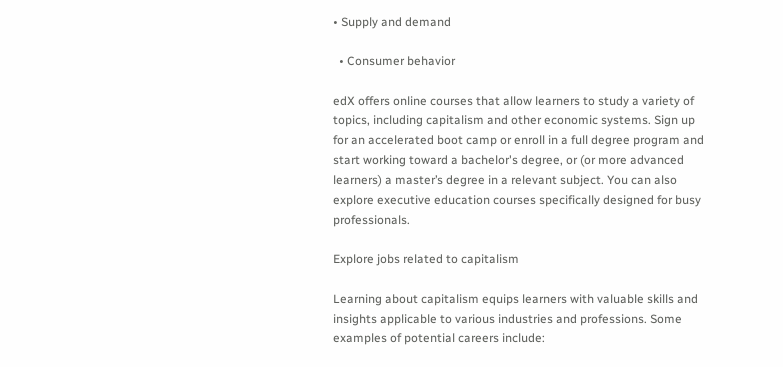• Supply and demand

  • Consumer behavior

edX offers online courses that allow learners to study a variety of topics, including capitalism and other economic systems. Sign up for an accelerated boot camp or enroll in a full degree program and start working toward a bachelor's degree, or (or more advanced learners) a master’s degree in a relevant subject. You can also explore executive education courses specifically designed for busy professionals.

Explore jobs related to capitalism

Learning about capitalism equips learners with valuable skills and insights applicable to various industries and professions. Some examples of potential careers include: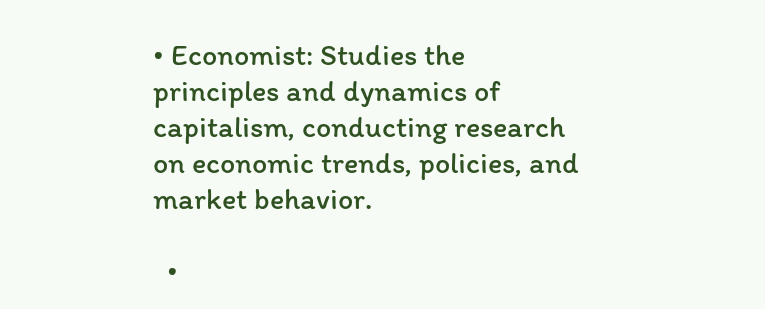• Economist: Studies the principles and dynamics of capitalism, conducting research on economic trends, policies, and market behavior.

  •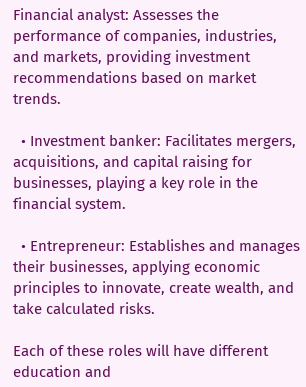Financial analyst: Assesses the performance of companies, industries, and markets, providing investment recommendations based on market trends.

  • Investment banker: Facilitates mergers, acquisitions, and capital raising for businesses, playing a key role in the financial system.

  • Entrepreneur: Establishes and manages their businesses, applying economic principles to innovate, create wealth, and take calculated risks.

Each of these roles will have different education and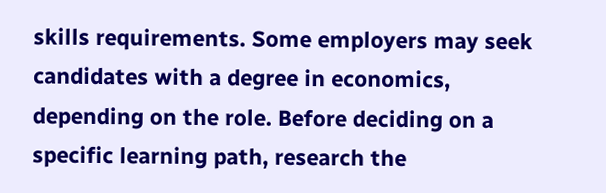skills requirements. Some employers may seek candidates with a degree in economics, depending on the role. Before deciding on a specific learning path, research the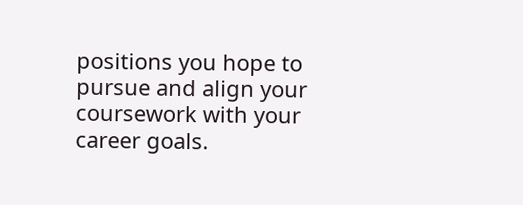positions you hope to pursue and align your coursework with your career goals.